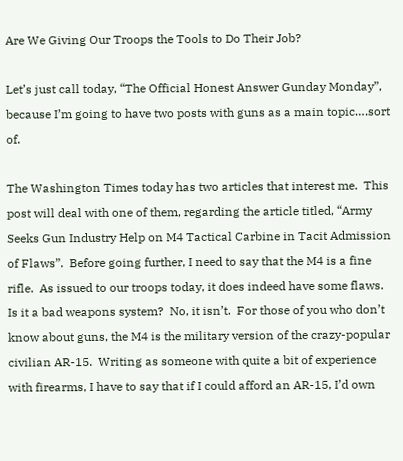Are We Giving Our Troops the Tools to Do Their Job?

Let’s just call today, “The Official Honest Answer Gunday Monday”, because I’m going to have two posts with guns as a main topic….sort of.

The Washington Times today has two articles that interest me.  This post will deal with one of them, regarding the article titled, “Army Seeks Gun Industry Help on M4 Tactical Carbine in Tacit Admission of Flaws”.  Before going further, I need to say that the M4 is a fine rifle.  As issued to our troops today, it does indeed have some flaws.  Is it a bad weapons system?  No, it isn’t.  For those of you who don’t know about guns, the M4 is the military version of the crazy-popular civilian AR-15.  Writing as someone with quite a bit of experience with firearms, I have to say that if I could afford an AR-15, I’d own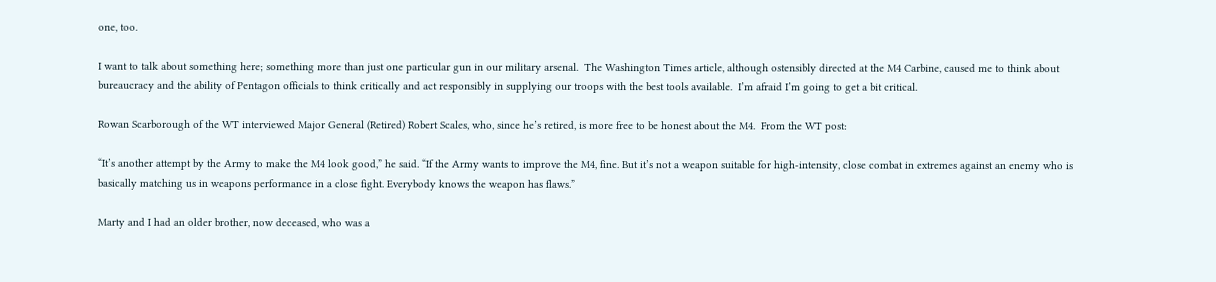one, too.

I want to talk about something here; something more than just one particular gun in our military arsenal.  The Washington Times article, although ostensibly directed at the M4 Carbine, caused me to think about bureaucracy and the ability of Pentagon officials to think critically and act responsibly in supplying our troops with the best tools available.  I’m afraid I’m going to get a bit critical.

Rowan Scarborough of the WT interviewed Major General (Retired) Robert Scales, who, since he’s retired, is more free to be honest about the M4.  From the WT post:

“It’s another attempt by the Army to make the M4 look good,” he said. “If the Army wants to improve the M4, fine. But it’s not a weapon suitable for high-intensity, close combat in extremes against an enemy who is basically matching us in weapons performance in a close fight. Everybody knows the weapon has flaws.”

Marty and I had an older brother, now deceased, who was a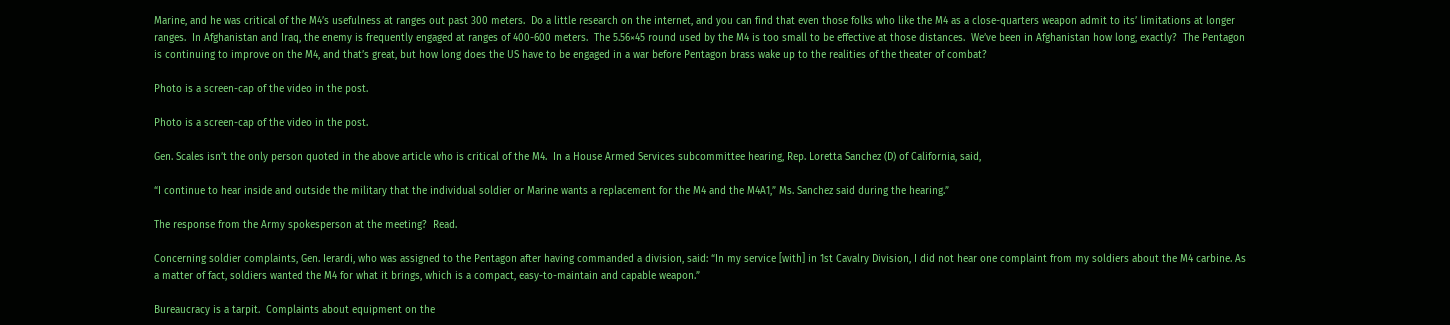Marine, and he was critical of the M4’s usefulness at ranges out past 300 meters.  Do a little research on the internet, and you can find that even those folks who like the M4 as a close-quarters weapon admit to its’ limitations at longer ranges.  In Afghanistan and Iraq, the enemy is frequently engaged at ranges of 400-600 meters.  The 5.56×45 round used by the M4 is too small to be effective at those distances.  We’ve been in Afghanistan how long, exactly?  The Pentagon is continuing to improve on the M4, and that’s great, but how long does the US have to be engaged in a war before Pentagon brass wake up to the realities of the theater of combat?

Photo is a screen-cap of the video in the post.

Photo is a screen-cap of the video in the post.

Gen. Scales isn’t the only person quoted in the above article who is critical of the M4.  In a House Armed Services subcommittee hearing, Rep. Loretta Sanchez (D) of California, said,

“I continue to hear inside and outside the military that the individual soldier or Marine wants a replacement for the M4 and the M4A1,” Ms. Sanchez said during the hearing.”

The response from the Army spokesperson at the meeting?  Read.

Concerning soldier complaints, Gen. Ierardi, who was assigned to the Pentagon after having commanded a division, said: “In my service [with] in 1st Cavalry Division, I did not hear one complaint from my soldiers about the M4 carbine. As a matter of fact, soldiers wanted the M4 for what it brings, which is a compact, easy-to-maintain and capable weapon.”

Bureaucracy is a tarpit.  Complaints about equipment on the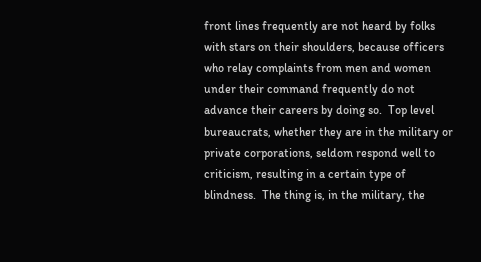front lines frequently are not heard by folks with stars on their shoulders, because officers who relay complaints from men and women under their command frequently do not advance their careers by doing so.  Top level bureaucrats, whether they are in the military or private corporations, seldom respond well to criticism, resulting in a certain type of blindness.  The thing is, in the military, the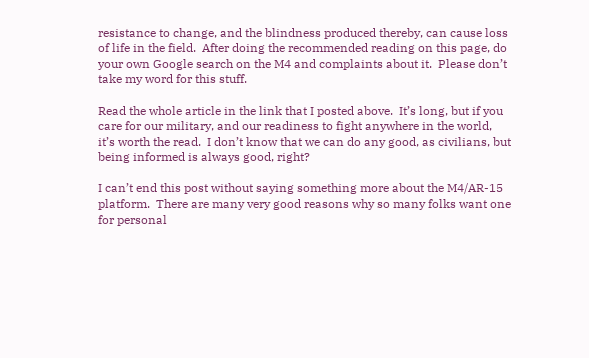resistance to change, and the blindness produced thereby, can cause loss of life in the field.  After doing the recommended reading on this page, do your own Google search on the M4 and complaints about it.  Please don’t take my word for this stuff.

Read the whole article in the link that I posted above.  It’s long, but if you care for our military, and our readiness to fight anywhere in the world, it’s worth the read.  I don’t know that we can do any good, as civilians, but being informed is always good, right?

I can’t end this post without saying something more about the M4/AR-15 platform.  There are many very good reasons why so many folks want one for personal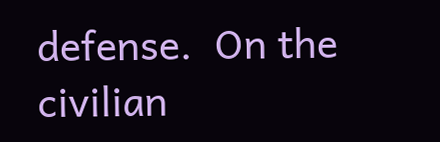defense.  On the civilian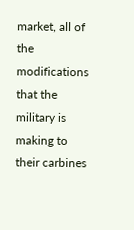market, all of the modifications that the military is making to their carbines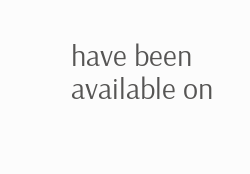have been available on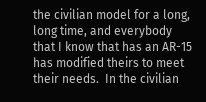the civilian model for a long, long time, and everybody that I know that has an AR-15 has modified theirs to meet their needs.  In the civilian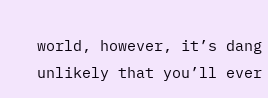world, however, it’s dang unlikely that you’ll ever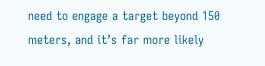need to engage a target beyond 150 meters, and it’s far more likely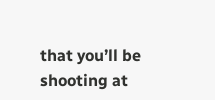that you’ll be shooting at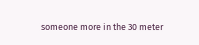someone more in the 30 meter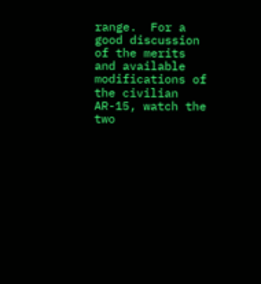range.  For a good discussion of the merits and available modifications of the civilian AR-15, watch the two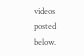videos posted below.